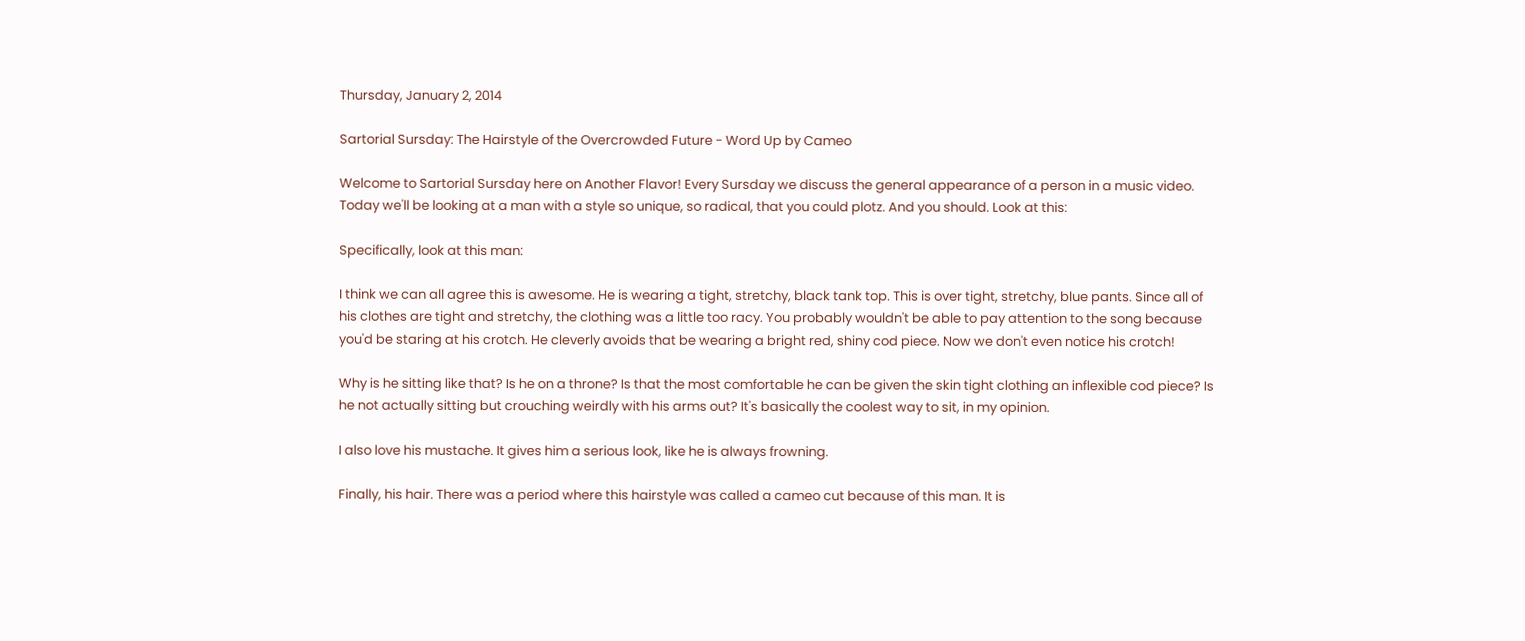Thursday, January 2, 2014

Sartorial Sursday: The Hairstyle of the Overcrowded Future - Word Up by Cameo

Welcome to Sartorial Sursday here on Another Flavor! Every Sursday we discuss the general appearance of a person in a music video. Today we'll be looking at a man with a style so unique, so radical, that you could plotz. And you should. Look at this:

Specifically, look at this man:

I think we can all agree this is awesome. He is wearing a tight, stretchy, black tank top. This is over tight, stretchy, blue pants. Since all of his clothes are tight and stretchy, the clothing was a little too racy. You probably wouldn't be able to pay attention to the song because you'd be staring at his crotch. He cleverly avoids that be wearing a bright red, shiny cod piece. Now we don't even notice his crotch!

Why is he sitting like that? Is he on a throne? Is that the most comfortable he can be given the skin tight clothing an inflexible cod piece? Is he not actually sitting but crouching weirdly with his arms out? It's basically the coolest way to sit, in my opinion.

I also love his mustache. It gives him a serious look, like he is always frowning.

Finally, his hair. There was a period where this hairstyle was called a cameo cut because of this man. It is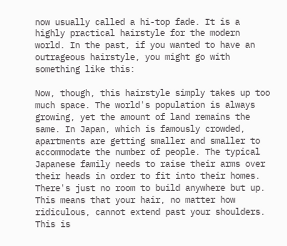now usually called a hi-top fade. It is a highly practical hairstyle for the modern world. In the past, if you wanted to have an outrageous hairstyle, you might go with something like this:

Now, though, this hairstyle simply takes up too much space. The world's population is always growing, yet the amount of land remains the same. In Japan, which is famously crowded, apartments are getting smaller and smaller to accommodate the number of people. The typical Japanese family needs to raise their arms over their heads in order to fit into their homes. There's just no room to build anywhere but up. This means that your hair, no matter how ridiculous, cannot extend past your shoulders. This is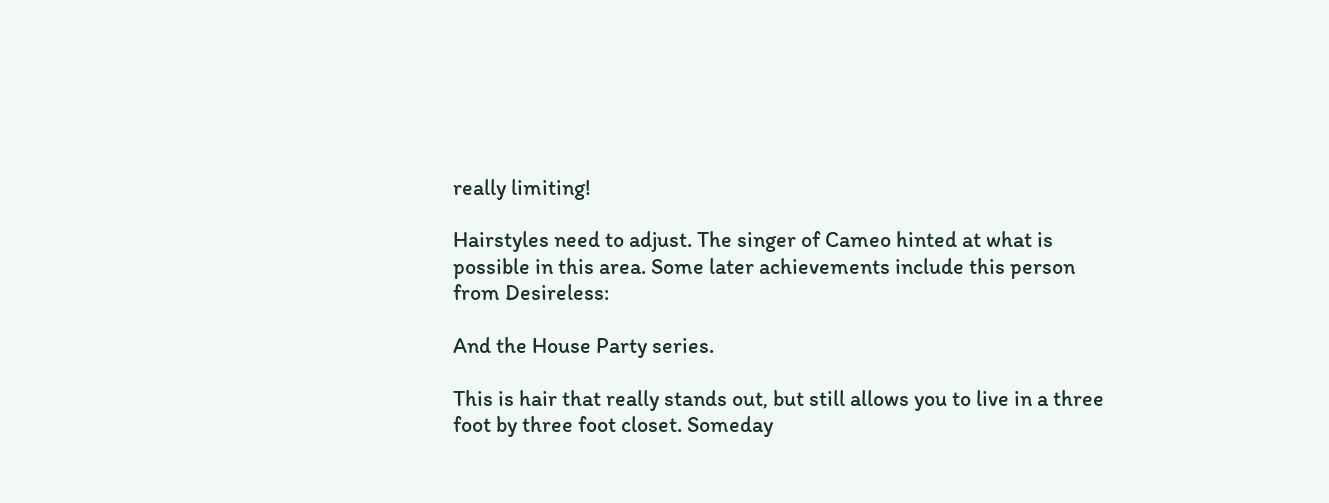really limiting!

Hairstyles need to adjust. The singer of Cameo hinted at what is possible in this area. Some later achievements include this person from Desireless:

And the House Party series.

This is hair that really stands out, but still allows you to live in a three foot by three foot closet. Someday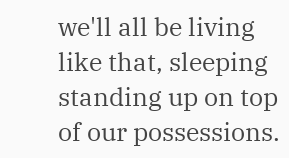we'll all be living like that, sleeping standing up on top of our possessions.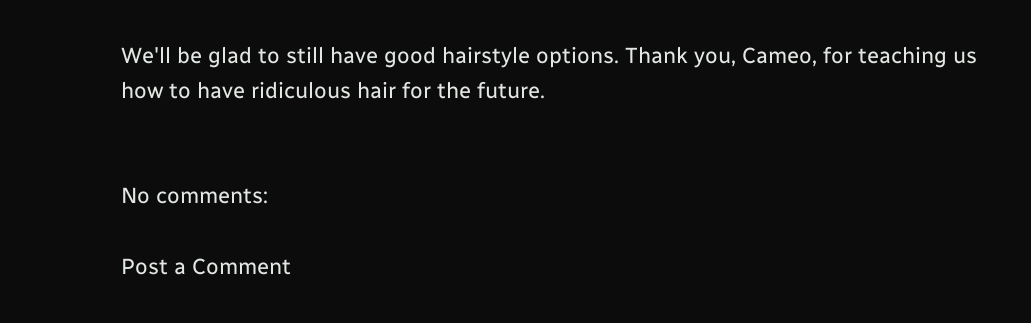We'll be glad to still have good hairstyle options. Thank you, Cameo, for teaching us how to have ridiculous hair for the future.


No comments:

Post a Comment